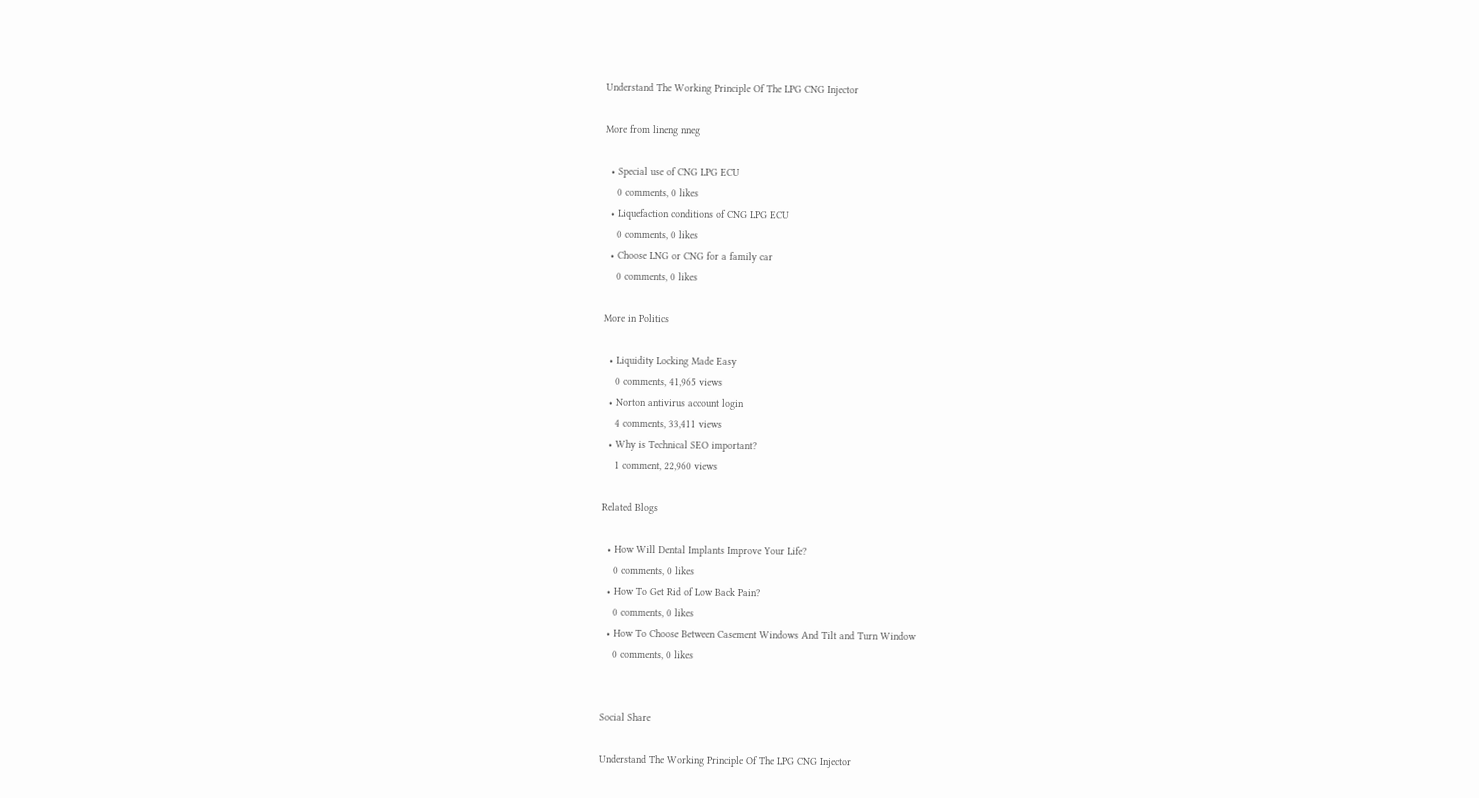Understand The Working Principle Of The LPG CNG Injector

More from lineng nneg

  • Special use of CNG LPG ECU
    0 comments, 0 likes
  • Liquefaction conditions of CNG LPG ECU
    0 comments, 0 likes
  • Choose LNG or CNG for a family car
    0 comments, 0 likes

More in Politics

  • Liquidity Locking Made Easy
    0 comments, 41,965 views
  • Norton antivirus account login
    4 comments, 33,411 views
  • Why is Technical SEO important?
    1 comment, 22,960 views

Related Blogs

  • How Will Dental Implants Improve Your Life?
    0 comments, 0 likes
  • How To Get Rid of Low Back Pain?
    0 comments, 0 likes
  • How To Choose Between Casement Windows And Tilt and Turn Window
    0 comments, 0 likes


Social Share

Understand The Working Principle Of The LPG CNG Injector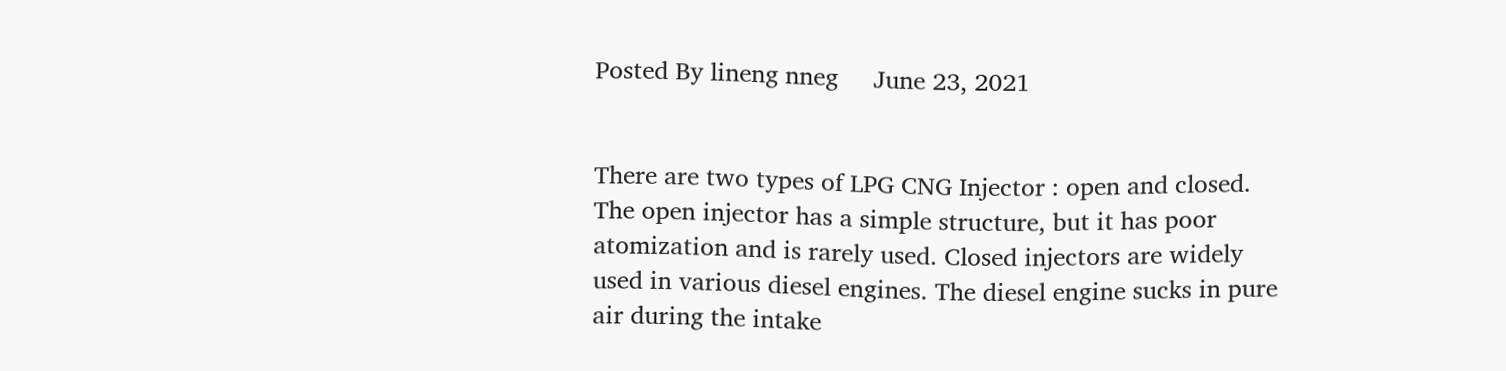Posted By lineng nneg     June 23, 2021


There are two types of LPG CNG Injector : open and closed. The open injector has a simple structure, but it has poor atomization and is rarely used. Closed injectors are widely used in various diesel engines. The diesel engine sucks in pure air during the intake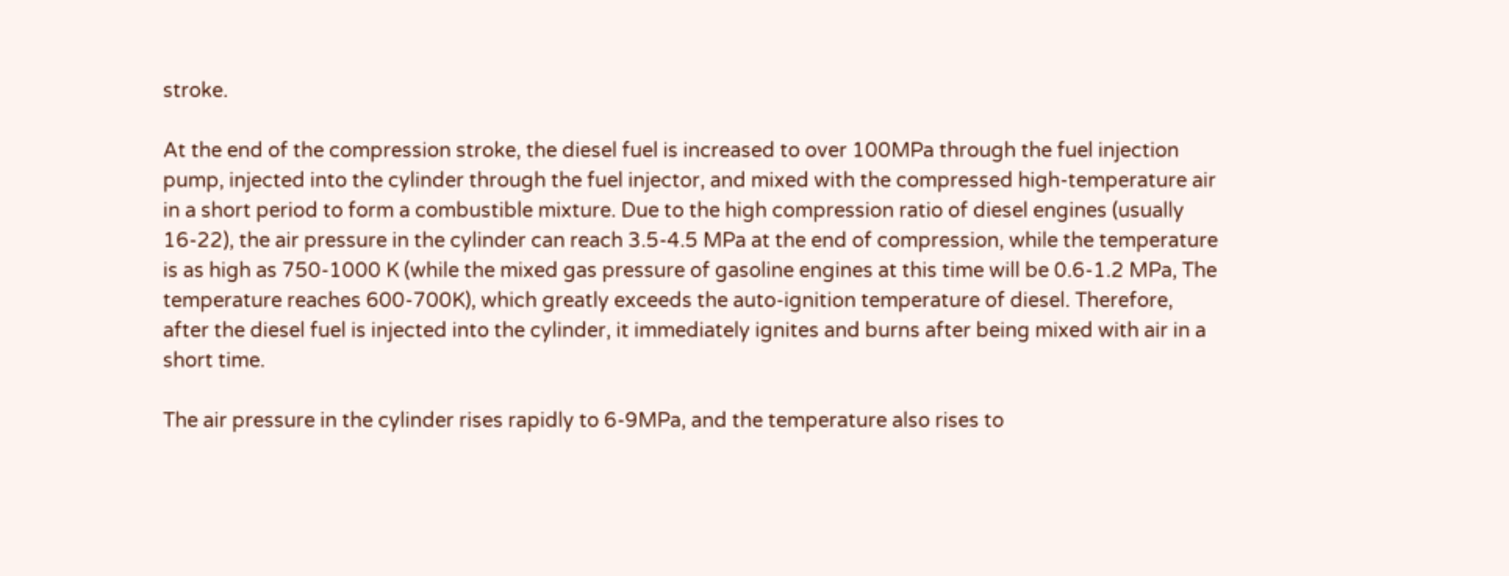stroke.

At the end of the compression stroke, the diesel fuel is increased to over 100MPa through the fuel injection pump, injected into the cylinder through the fuel injector, and mixed with the compressed high-temperature air in a short period to form a combustible mixture. Due to the high compression ratio of diesel engines (usually 16-22), the air pressure in the cylinder can reach 3.5-4.5 MPa at the end of compression, while the temperature is as high as 750-1000 K (while the mixed gas pressure of gasoline engines at this time will be 0.6-1.2 MPa, The temperature reaches 600-700K), which greatly exceeds the auto-ignition temperature of diesel. Therefore, after the diesel fuel is injected into the cylinder, it immediately ignites and burns after being mixed with air in a short time.

The air pressure in the cylinder rises rapidly to 6-9MPa, and the temperature also rises to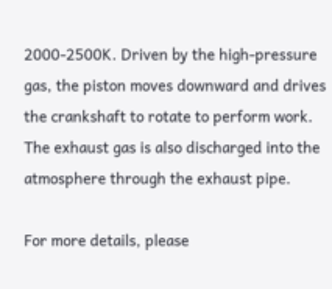2000-2500K. Driven by the high-pressure gas, the piston moves downward and drives the crankshaft to rotate to perform work. The exhaust gas is also discharged into the atmosphere through the exhaust pipe.

For more details, please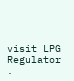visit LPG Regulator .